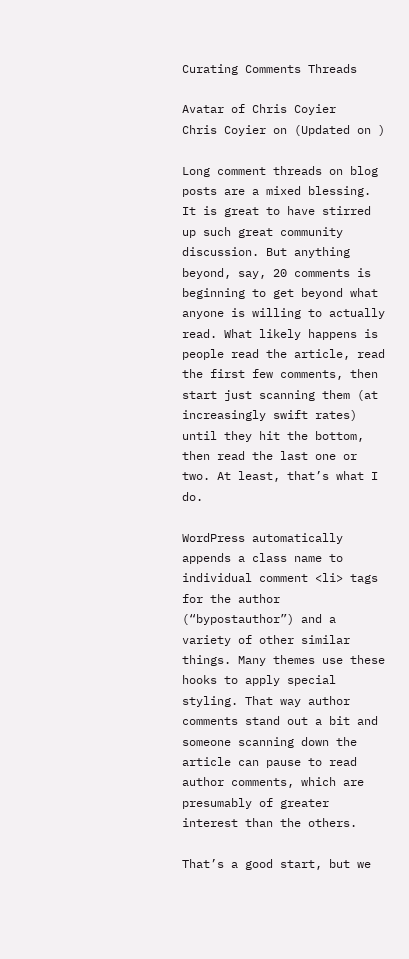Curating Comments Threads

Avatar of Chris Coyier
Chris Coyier on (Updated on )

Long comment threads on blog posts are a mixed blessing. It is great to have stirred up such great community discussion. But anything beyond, say, 20 comments is beginning to get beyond what anyone is willing to actually read. What likely happens is people read the article, read the first few comments, then start just scanning them (at increasingly swift rates) until they hit the bottom, then read the last one or two. At least, that’s what I do.

WordPress automatically appends a class name to individual comment <li> tags for the author (“bypostauthor”) and a variety of other similar things. Many themes use these hooks to apply special styling. That way author comments stand out a bit and someone scanning down the article can pause to read author comments, which are presumably of greater interest than the others.

That’s a good start, but we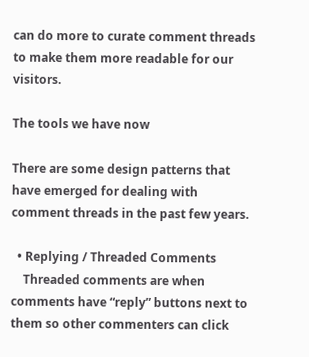can do more to curate comment threads to make them more readable for our visitors.

The tools we have now

There are some design patterns that have emerged for dealing with comment threads in the past few years.

  • Replying / Threaded Comments
    Threaded comments are when comments have “reply” buttons next to them so other commenters can click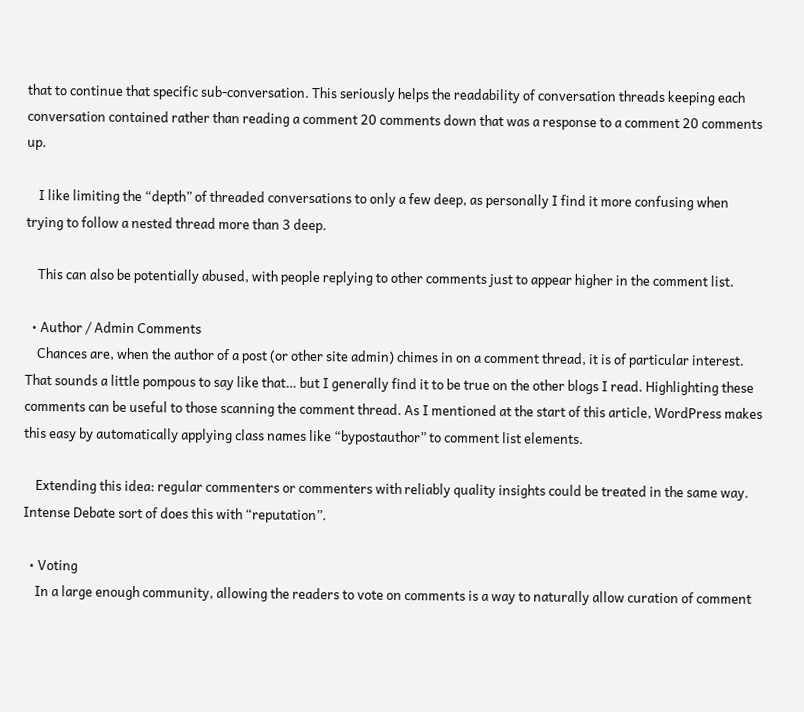that to continue that specific sub-conversation. This seriously helps the readability of conversation threads keeping each conversation contained rather than reading a comment 20 comments down that was a response to a comment 20 comments up.

    I like limiting the “depth” of threaded conversations to only a few deep, as personally I find it more confusing when trying to follow a nested thread more than 3 deep.

    This can also be potentially abused, with people replying to other comments just to appear higher in the comment list.

  • Author / Admin Comments
    Chances are, when the author of a post (or other site admin) chimes in on a comment thread, it is of particular interest. That sounds a little pompous to say like that… but I generally find it to be true on the other blogs I read. Highlighting these comments can be useful to those scanning the comment thread. As I mentioned at the start of this article, WordPress makes this easy by automatically applying class names like “bypostauthor” to comment list elements.

    Extending this idea: regular commenters or commenters with reliably quality insights could be treated in the same way. Intense Debate sort of does this with “reputation”.

  • Voting
    In a large enough community, allowing the readers to vote on comments is a way to naturally allow curation of comment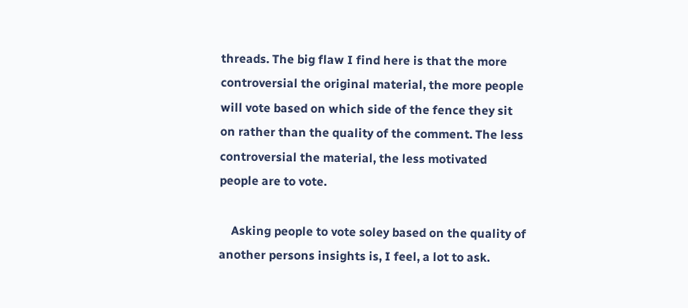threads. The big flaw I find here is that the more controversial the original material, the more people will vote based on which side of the fence they sit on rather than the quality of the comment. The less controversial the material, the less motivated people are to vote.

    Asking people to vote soley based on the quality of another persons insights is, I feel, a lot to ask.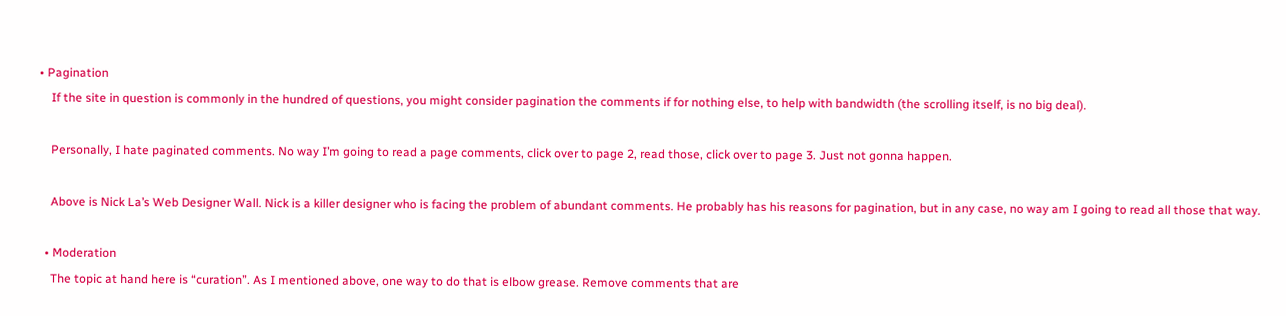• Pagination
    If the site in question is commonly in the hundred of questions, you might consider pagination the comments if for nothing else, to help with bandwidth (the scrolling itself, is no big deal).

    Personally, I hate paginated comments. No way I’m going to read a page comments, click over to page 2, read those, click over to page 3. Just not gonna happen.

    Above is Nick La’s Web Designer Wall. Nick is a killer designer who is facing the problem of abundant comments. He probably has his reasons for pagination, but in any case, no way am I going to read all those that way.

  • Moderation
    The topic at hand here is “curation”. As I mentioned above, one way to do that is elbow grease. Remove comments that are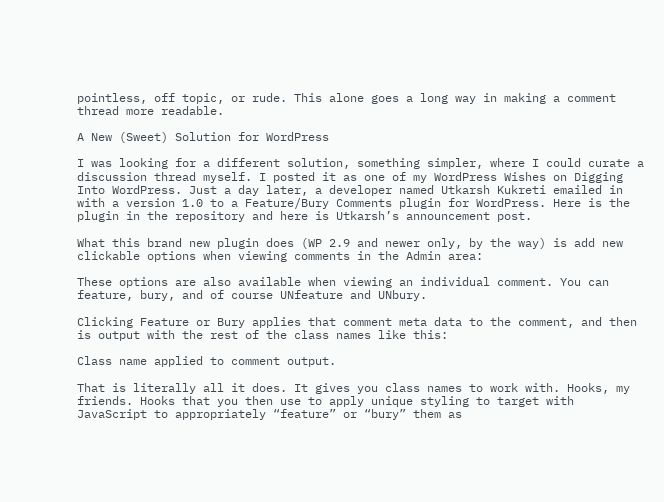pointless, off topic, or rude. This alone goes a long way in making a comment thread more readable.

A New (Sweet) Solution for WordPress

I was looking for a different solution, something simpler, where I could curate a discussion thread myself. I posted it as one of my WordPress Wishes on Digging Into WordPress. Just a day later, a developer named Utkarsh Kukreti emailed in with a version 1.0 to a Feature/Bury Comments plugin for WordPress. Here is the plugin in the repository and here is Utkarsh’s announcement post.

What this brand new plugin does (WP 2.9 and newer only, by the way) is add new clickable options when viewing comments in the Admin area:

These options are also available when viewing an individual comment. You can feature, bury, and of course UNfeature and UNbury.

Clicking Feature or Bury applies that comment meta data to the comment, and then is output with the rest of the class names like this:

Class name applied to comment output.

That is literally all it does. It gives you class names to work with. Hooks, my friends. Hooks that you then use to apply unique styling to target with JavaScript to appropriately “feature” or “bury” them as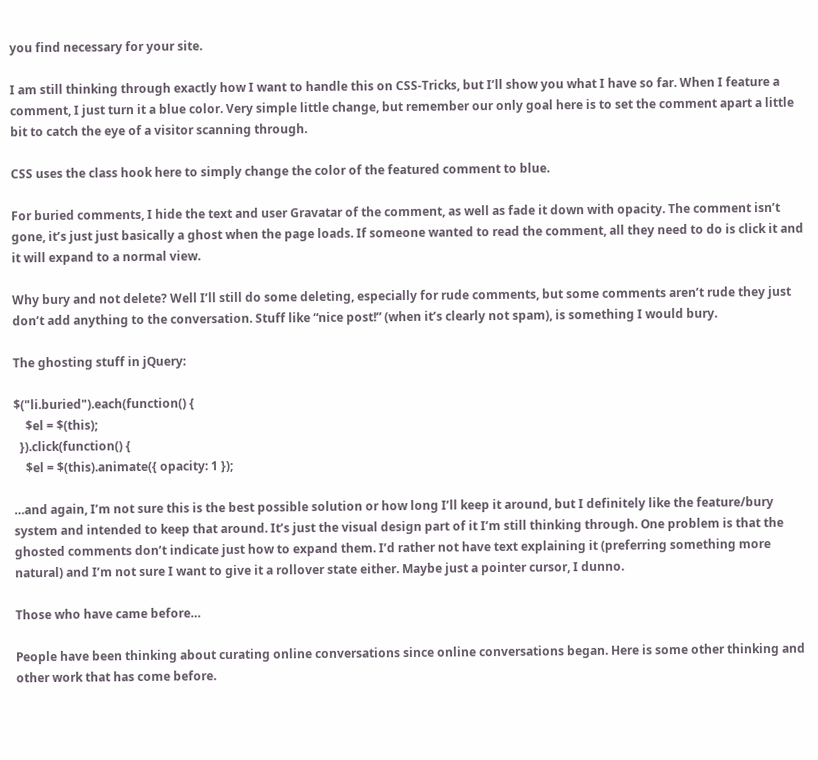you find necessary for your site.

I am still thinking through exactly how I want to handle this on CSS-Tricks, but I’ll show you what I have so far. When I feature a comment, I just turn it a blue color. Very simple little change, but remember our only goal here is to set the comment apart a little bit to catch the eye of a visitor scanning through.

CSS uses the class hook here to simply change the color of the featured comment to blue.

For buried comments, I hide the text and user Gravatar of the comment, as well as fade it down with opacity. The comment isn’t gone, it’s just just basically a ghost when the page loads. If someone wanted to read the comment, all they need to do is click it and it will expand to a normal view.

Why bury and not delete? Well I’ll still do some deleting, especially for rude comments, but some comments aren’t rude they just don’t add anything to the conversation. Stuff like “nice post!” (when it’s clearly not spam), is something I would bury.

The ghosting stuff in jQuery:

$("li.buried").each(function() {
    $el = $(this);
  }).click(function() {
    $el = $(this).animate({ opacity: 1 });

…and again, I’m not sure this is the best possible solution or how long I’ll keep it around, but I definitely like the feature/bury system and intended to keep that around. It’s just the visual design part of it I’m still thinking through. One problem is that the ghosted comments don’t indicate just how to expand them. I’d rather not have text explaining it (preferring something more natural) and I’m not sure I want to give it a rollover state either. Maybe just a pointer cursor, I dunno.

Those who have came before…

People have been thinking about curating online conversations since online conversations began. Here is some other thinking and other work that has come before.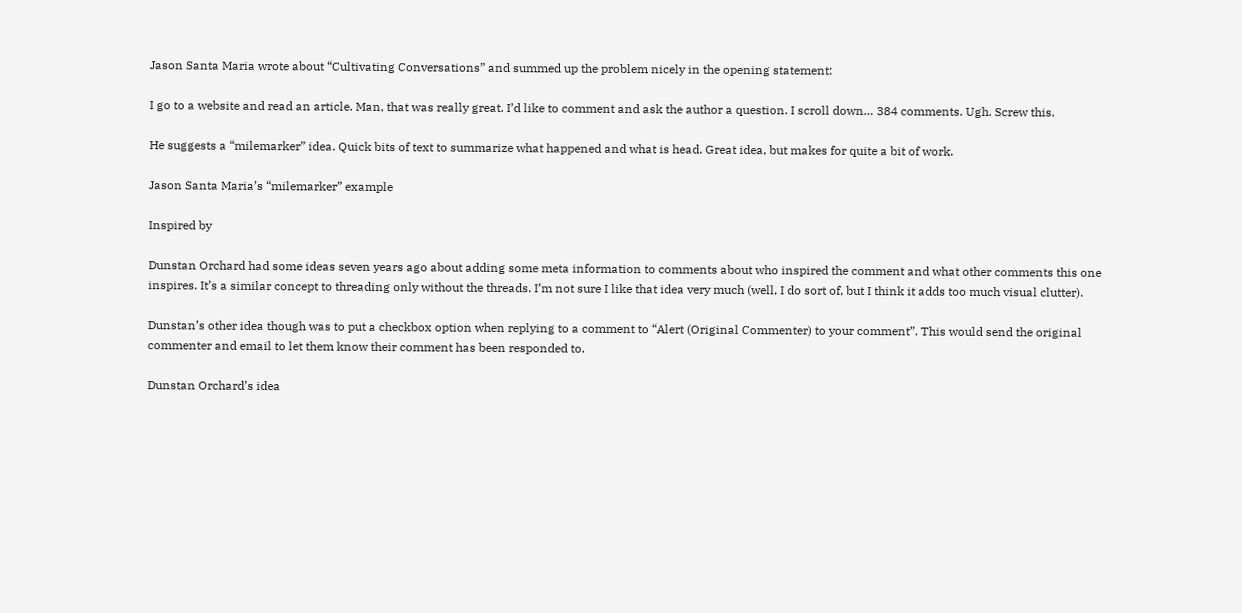Jason Santa Maria wrote about “Cultivating Conversations” and summed up the problem nicely in the opening statement:

I go to a website and read an article. Man, that was really great. I’d like to comment and ask the author a question. I scroll down… 384 comments. Ugh. Screw this.

He suggests a “milemarker” idea. Quick bits of text to summarize what happened and what is head. Great idea, but makes for quite a bit of work.

Jason Santa Maria’s “milemarker” example

Inspired by

Dunstan Orchard had some ideas seven years ago about adding some meta information to comments about who inspired the comment and what other comments this one inspires. It’s a similar concept to threading only without the threads. I’m not sure I like that idea very much (well, I do sort of, but I think it adds too much visual clutter).

Dunstan’s other idea though was to put a checkbox option when replying to a comment to “Alert (Original Commenter) to your comment”. This would send the original commenter and email to let them know their comment has been responded to.

Dunstan Orchard’s idea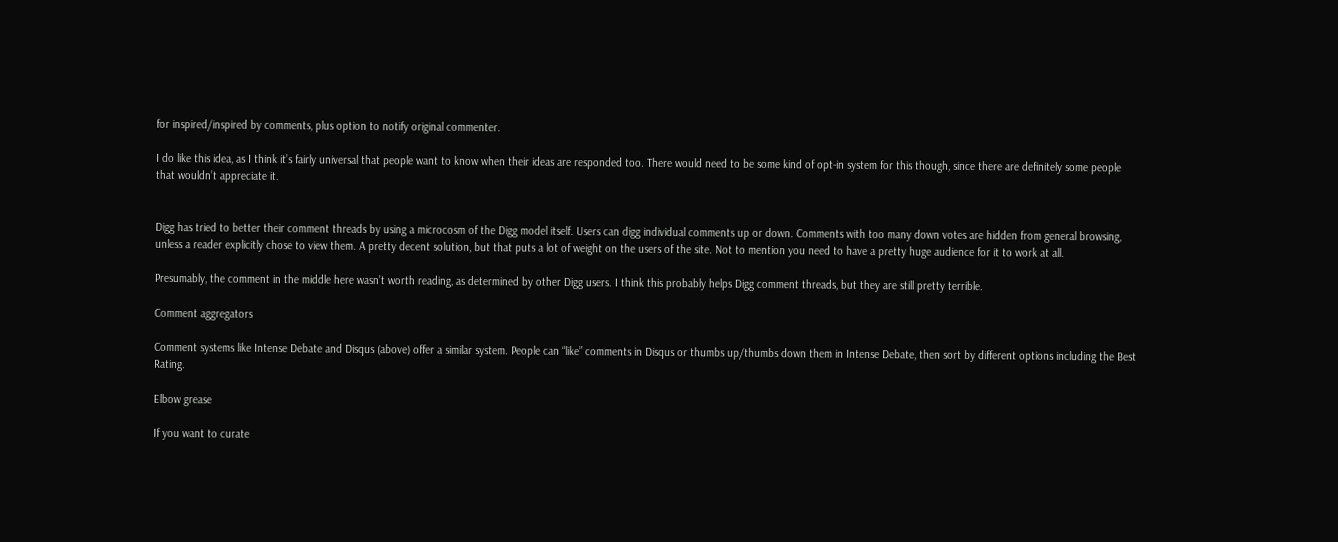for inspired/inspired by comments, plus option to notify original commenter.

I do like this idea, as I think it’s fairly universal that people want to know when their ideas are responded too. There would need to be some kind of opt-in system for this though, since there are definitely some people that wouldn’t appreciate it.


Digg has tried to better their comment threads by using a microcosm of the Digg model itself. Users can digg individual comments up or down. Comments with too many down votes are hidden from general browsing, unless a reader explicitly chose to view them. A pretty decent solution, but that puts a lot of weight on the users of the site. Not to mention you need to have a pretty huge audience for it to work at all.

Presumably, the comment in the middle here wasn’t worth reading, as determined by other Digg users. I think this probably helps Digg comment threads, but they are still pretty terrible.

Comment aggregators

Comment systems like Intense Debate and Disqus (above) offer a similar system. People can “like” comments in Disqus or thumbs up/thumbs down them in Intense Debate, then sort by different options including the Best Rating.

Elbow grease

If you want to curate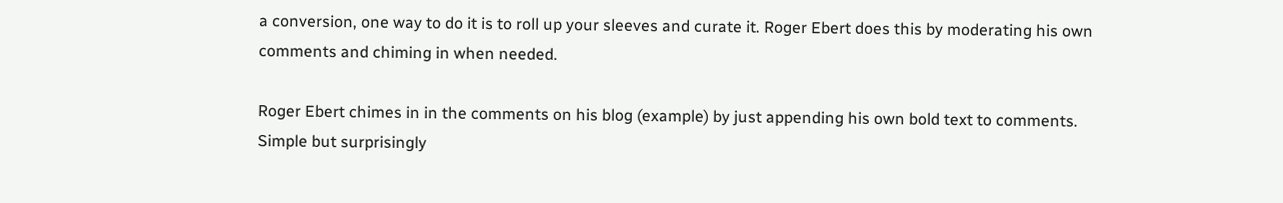a conversion, one way to do it is to roll up your sleeves and curate it. Roger Ebert does this by moderating his own comments and chiming in when needed.

Roger Ebert chimes in in the comments on his blog (example) by just appending his own bold text to comments. Simple but surprisingly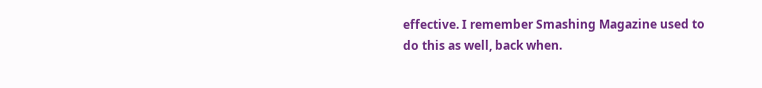effective. I remember Smashing Magazine used to do this as well, back when.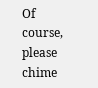Of course, please chime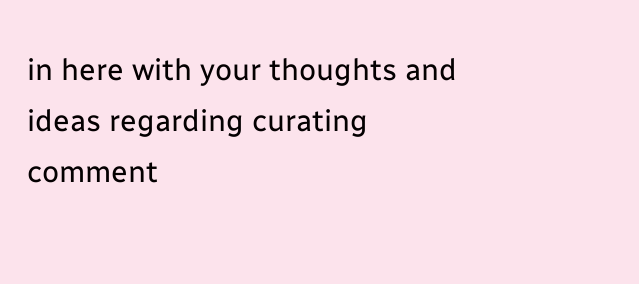in here with your thoughts and ideas regarding curating comment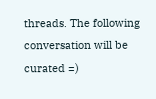threads. The following conversation will be curated =)